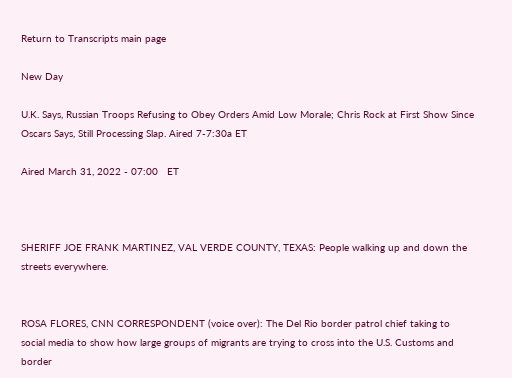Return to Transcripts main page

New Day

U.K. Says, Russian Troops Refusing to Obey Orders Amid Low Morale; Chris Rock at First Show Since Oscars Says, Still Processing Slap. Aired 7-7:30a ET

Aired March 31, 2022 - 07:00   ET



SHERIFF JOE FRANK MARTINEZ, VAL VERDE COUNTY, TEXAS: People walking up and down the streets everywhere.


ROSA FLORES, CNN CORRESPONDENT (voice over): The Del Rio border patrol chief taking to social media to show how large groups of migrants are trying to cross into the U.S. Customs and border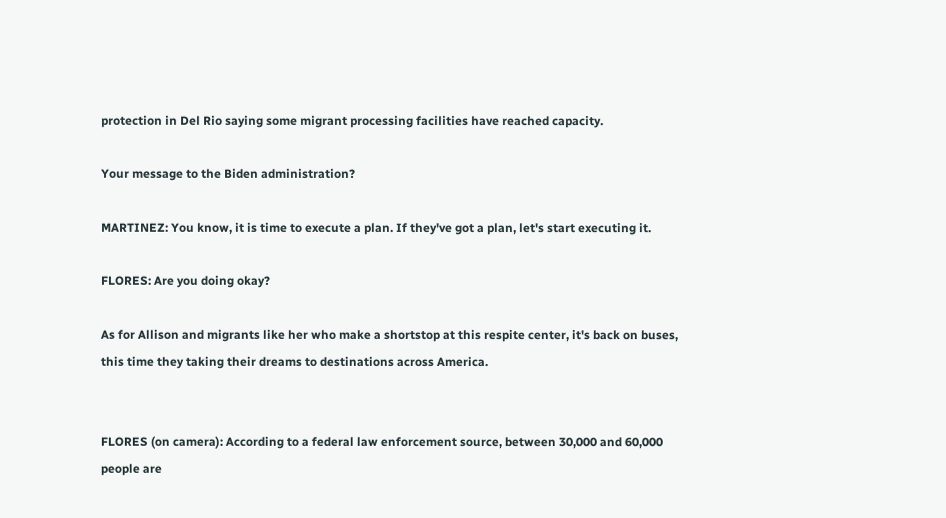protection in Del Rio saying some migrant processing facilities have reached capacity.

Your message to the Biden administration?

MARTINEZ: You know, it is time to execute a plan. If they've got a plan, let's start executing it.

FLORES: Are you doing okay?

As for Allison and migrants like her who make a shortstop at this respite center, it's back on buses, this time they taking their dreams to destinations across America.


FLORES (on camera): According to a federal law enforcement source, between 30,000 and 60,000 people are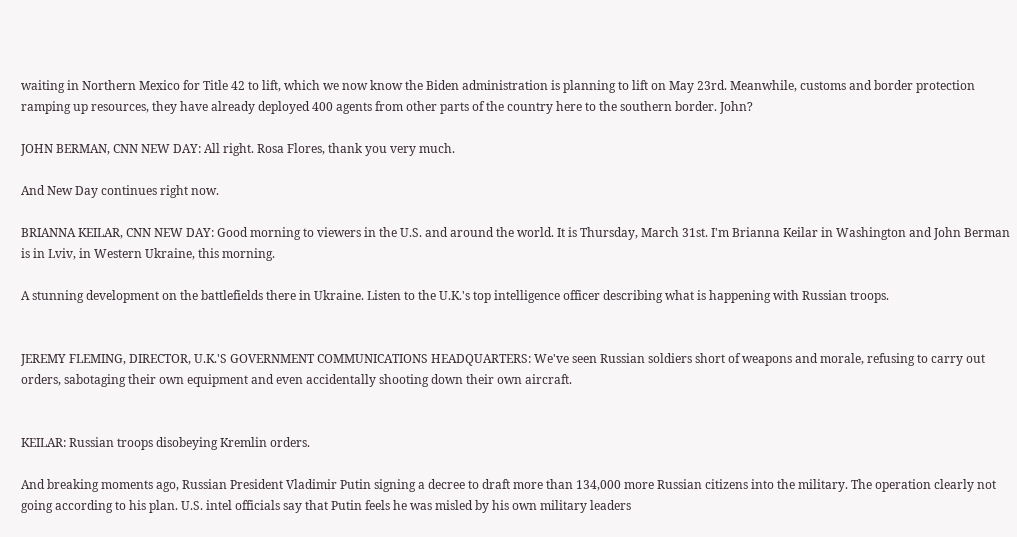waiting in Northern Mexico for Title 42 to lift, which we now know the Biden administration is planning to lift on May 23rd. Meanwhile, customs and border protection ramping up resources, they have already deployed 400 agents from other parts of the country here to the southern border. John?

JOHN BERMAN, CNN NEW DAY: All right. Rosa Flores, thank you very much.

And New Day continues right now.

BRIANNA KEILAR, CNN NEW DAY: Good morning to viewers in the U.S. and around the world. It is Thursday, March 31st. I'm Brianna Keilar in Washington and John Berman is in Lviv, in Western Ukraine, this morning.

A stunning development on the battlefields there in Ukraine. Listen to the U.K.'s top intelligence officer describing what is happening with Russian troops.


JEREMY FLEMING, DIRECTOR, U.K.'S GOVERNMENT COMMUNICATIONS HEADQUARTERS: We've seen Russian soldiers short of weapons and morale, refusing to carry out orders, sabotaging their own equipment and even accidentally shooting down their own aircraft.


KEILAR: Russian troops disobeying Kremlin orders.

And breaking moments ago, Russian President Vladimir Putin signing a decree to draft more than 134,000 more Russian citizens into the military. The operation clearly not going according to his plan. U.S. intel officials say that Putin feels he was misled by his own military leaders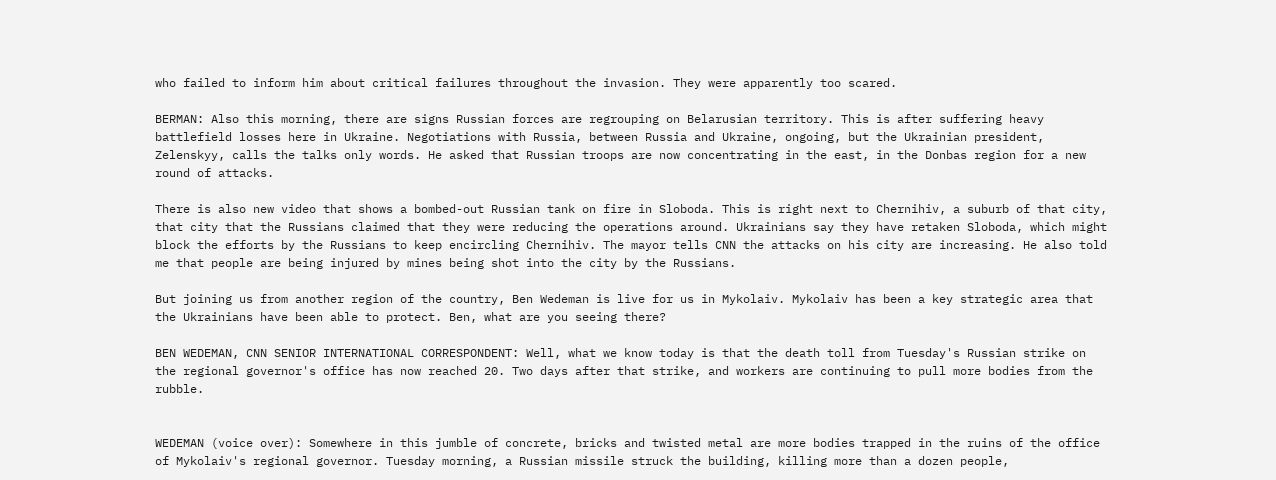who failed to inform him about critical failures throughout the invasion. They were apparently too scared.

BERMAN: Also this morning, there are signs Russian forces are regrouping on Belarusian territory. This is after suffering heavy battlefield losses here in Ukraine. Negotiations with Russia, between Russia and Ukraine, ongoing, but the Ukrainian president, Zelenskyy, calls the talks only words. He asked that Russian troops are now concentrating in the east, in the Donbas region for a new round of attacks.

There is also new video that shows a bombed-out Russian tank on fire in Sloboda. This is right next to Chernihiv, a suburb of that city, that city that the Russians claimed that they were reducing the operations around. Ukrainians say they have retaken Sloboda, which might block the efforts by the Russians to keep encircling Chernihiv. The mayor tells CNN the attacks on his city are increasing. He also told me that people are being injured by mines being shot into the city by the Russians.

But joining us from another region of the country, Ben Wedeman is live for us in Mykolaiv. Mykolaiv has been a key strategic area that the Ukrainians have been able to protect. Ben, what are you seeing there?

BEN WEDEMAN, CNN SENIOR INTERNATIONAL CORRESPONDENT: Well, what we know today is that the death toll from Tuesday's Russian strike on the regional governor's office has now reached 20. Two days after that strike, and workers are continuing to pull more bodies from the rubble.


WEDEMAN (voice over): Somewhere in this jumble of concrete, bricks and twisted metal are more bodies trapped in the ruins of the office of Mykolaiv's regional governor. Tuesday morning, a Russian missile struck the building, killing more than a dozen people,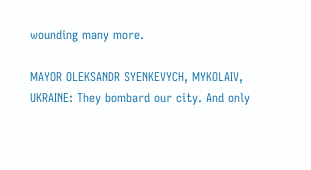wounding many more.

MAYOR OLEKSANDR SYENKEVYCH, MYKOLAIV, UKRAINE: They bombard our city. And only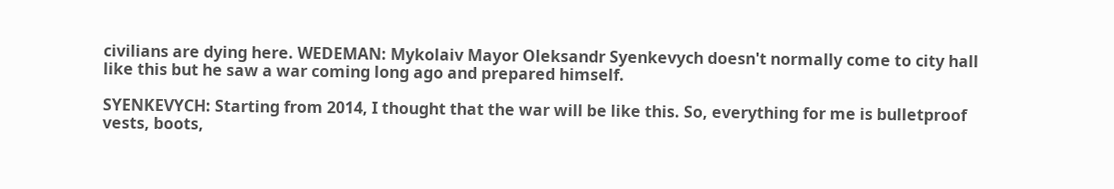civilians are dying here. WEDEMAN: Mykolaiv Mayor Oleksandr Syenkevych doesn't normally come to city hall like this but he saw a war coming long ago and prepared himself.

SYENKEVYCH: Starting from 2014, I thought that the war will be like this. So, everything for me is bulletproof vests, boots,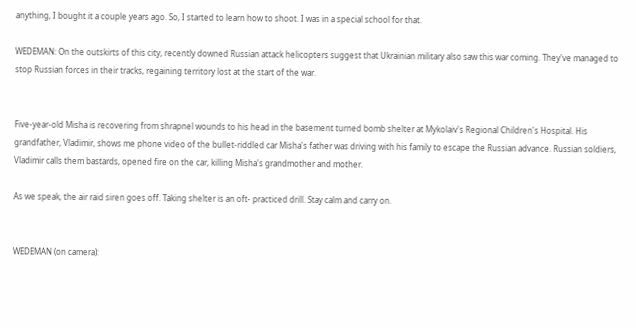anything, I bought it a couple years ago. So, I started to learn how to shoot. I was in a special school for that.

WEDEMAN: On the outskirts of this city, recently downed Russian attack helicopters suggest that Ukrainian military also saw this war coming. They've managed to stop Russian forces in their tracks, regaining territory lost at the start of the war.


Five-year-old Misha is recovering from shrapnel wounds to his head in the basement turned bomb shelter at Mykolaiv's Regional Children's Hospital. His grandfather, Vladimir, shows me phone video of the bullet-riddled car Misha's father was driving with his family to escape the Russian advance. Russian soldiers, Vladimir calls them bastards, opened fire on the car, killing Misha's grandmother and mother.

As we speak, the air raid siren goes off. Taking shelter is an oft- practiced drill. Stay calm and carry on.


WEDEMAN (on camera):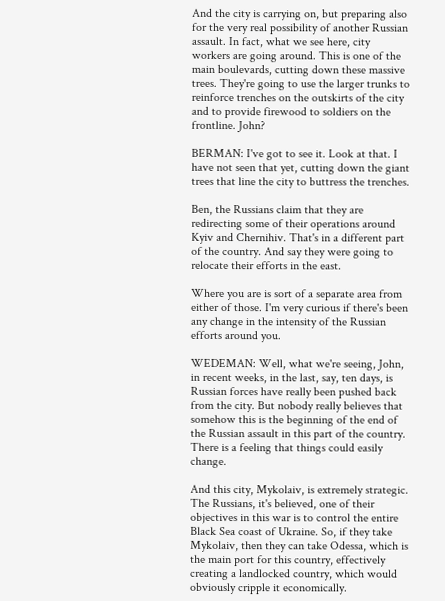And the city is carrying on, but preparing also for the very real possibility of another Russian assault. In fact, what we see here, city workers are going around. This is one of the main boulevards, cutting down these massive trees. They're going to use the larger trunks to reinforce trenches on the outskirts of the city and to provide firewood to soldiers on the frontline. John?

BERMAN: I've got to see it. Look at that. I have not seen that yet, cutting down the giant trees that line the city to buttress the trenches.

Ben, the Russians claim that they are redirecting some of their operations around Kyiv and Chernihiv. That's in a different part of the country. And say they were going to relocate their efforts in the east.

Where you are is sort of a separate area from either of those. I'm very curious if there's been any change in the intensity of the Russian efforts around you.

WEDEMAN: Well, what we're seeing, John, in recent weeks, in the last, say, ten days, is Russian forces have really been pushed back from the city. But nobody really believes that somehow this is the beginning of the end of the Russian assault in this part of the country. There is a feeling that things could easily change.

And this city, Mykolaiv, is extremely strategic. The Russians, it's believed, one of their objectives in this war is to control the entire Black Sea coast of Ukraine. So, if they take Mykolaiv, then they can take Odessa, which is the main port for this country, effectively creating a landlocked country, which would obviously cripple it economically.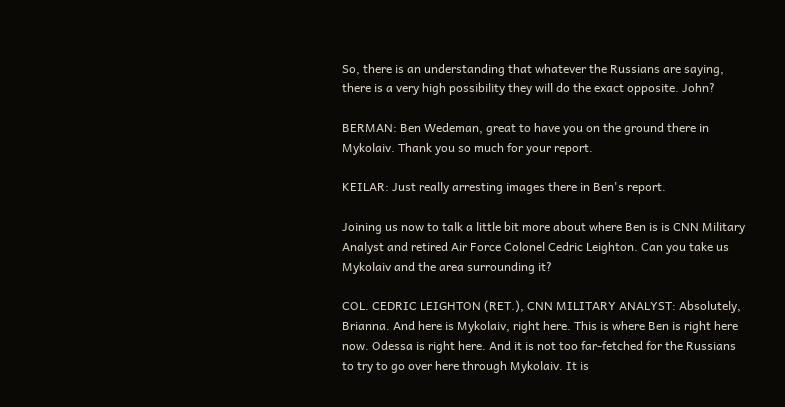So, there is an understanding that whatever the Russians are saying, there is a very high possibility they will do the exact opposite. John?

BERMAN: Ben Wedeman, great to have you on the ground there in Mykolaiv. Thank you so much for your report.

KEILAR: Just really arresting images there in Ben's report.

Joining us now to talk a little bit more about where Ben is is CNN Military Analyst and retired Air Force Colonel Cedric Leighton. Can you take us Mykolaiv and the area surrounding it?

COL. CEDRIC LEIGHTON (RET.), CNN MILITARY ANALYST: Absolutely, Brianna. And here is Mykolaiv, right here. This is where Ben is right here now. Odessa is right here. And it is not too far-fetched for the Russians to try to go over here through Mykolaiv. It is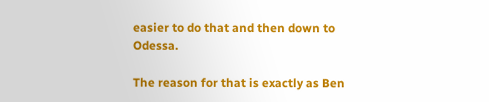easier to do that and then down to Odessa.

The reason for that is exactly as Ben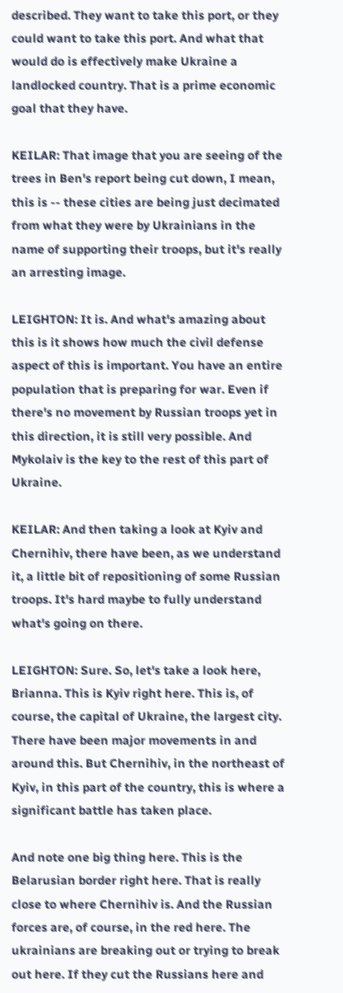described. They want to take this port, or they could want to take this port. And what that would do is effectively make Ukraine a landlocked country. That is a prime economic goal that they have.

KEILAR: That image that you are seeing of the trees in Ben's report being cut down, I mean, this is -- these cities are being just decimated from what they were by Ukrainians in the name of supporting their troops, but it's really an arresting image.

LEIGHTON: It is. And what's amazing about this is it shows how much the civil defense aspect of this is important. You have an entire population that is preparing for war. Even if there's no movement by Russian troops yet in this direction, it is still very possible. And Mykolaiv is the key to the rest of this part of Ukraine.

KEILAR: And then taking a look at Kyiv and Chernihiv, there have been, as we understand it, a little bit of repositioning of some Russian troops. It's hard maybe to fully understand what's going on there.

LEIGHTON: Sure. So, let's take a look here, Brianna. This is Kyiv right here. This is, of course, the capital of Ukraine, the largest city. There have been major movements in and around this. But Chernihiv, in the northeast of Kyiv, in this part of the country, this is where a significant battle has taken place.

And note one big thing here. This is the Belarusian border right here. That is really close to where Chernihiv is. And the Russian forces are, of course, in the red here. The ukrainians are breaking out or trying to break out here. If they cut the Russians here and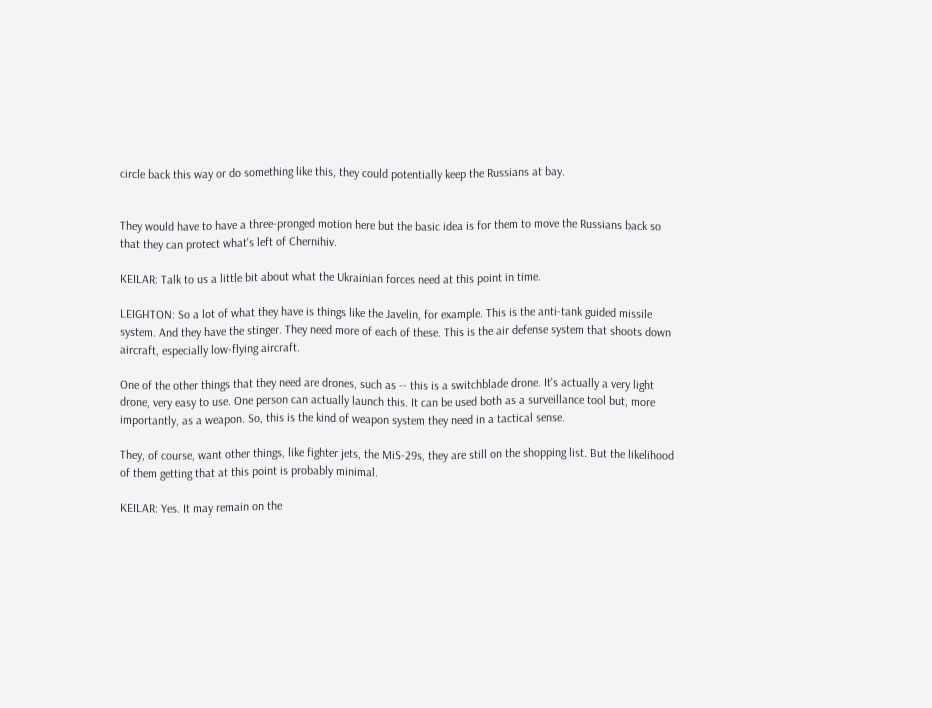circle back this way or do something like this, they could potentially keep the Russians at bay.


They would have to have a three-pronged motion here but the basic idea is for them to move the Russians back so that they can protect what's left of Chernihiv.

KEILAR: Talk to us a little bit about what the Ukrainian forces need at this point in time.

LEIGHTON: So a lot of what they have is things like the Javelin, for example. This is the anti-tank guided missile system. And they have the stinger. They need more of each of these. This is the air defense system that shoots down aircraft, especially low-flying aircraft.

One of the other things that they need are drones, such as -- this is a switchblade drone. It's actually a very light drone, very easy to use. One person can actually launch this. It can be used both as a surveillance tool but, more importantly, as a weapon. So, this is the kind of weapon system they need in a tactical sense.

They, of course, want other things, like fighter jets, the MiS-29s, they are still on the shopping list. But the likelihood of them getting that at this point is probably minimal.

KEILAR: Yes. It may remain on the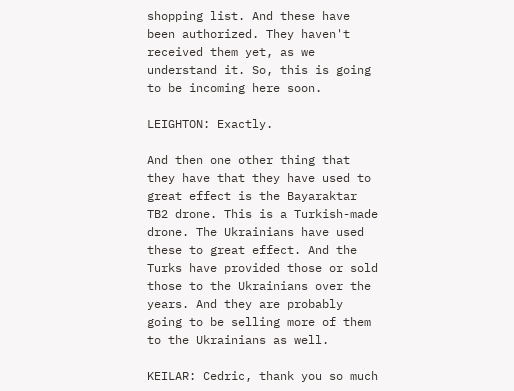shopping list. And these have been authorized. They haven't received them yet, as we understand it. So, this is going to be incoming here soon.

LEIGHTON: Exactly.

And then one other thing that they have that they have used to great effect is the Bayaraktar TB2 drone. This is a Turkish-made drone. The Ukrainians have used these to great effect. And the Turks have provided those or sold those to the Ukrainians over the years. And they are probably going to be selling more of them to the Ukrainians as well.

KEILAR: Cedric, thank you so much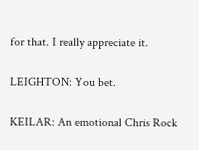for that. I really appreciate it.

LEIGHTON: You bet.

KEILAR: An emotional Chris Rock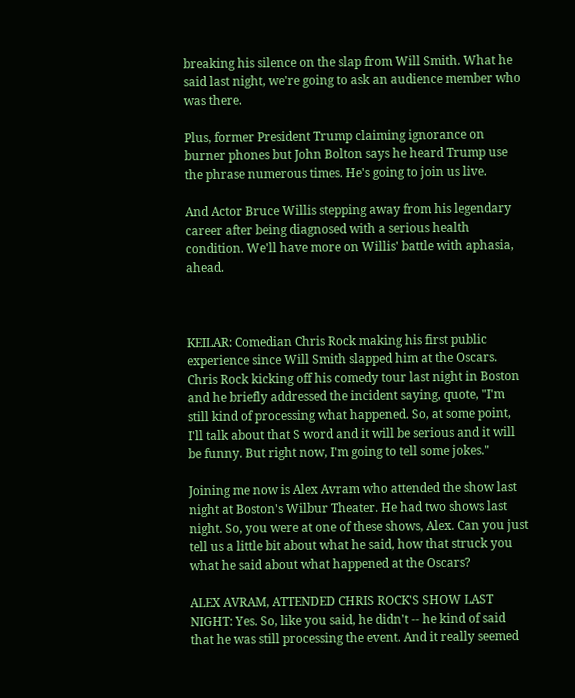breaking his silence on the slap from Will Smith. What he said last night, we're going to ask an audience member who was there.

Plus, former President Trump claiming ignorance on burner phones but John Bolton says he heard Trump use the phrase numerous times. He's going to join us live.

And Actor Bruce Willis stepping away from his legendary career after being diagnosed with a serious health condition. We'll have more on Willis' battle with aphasia, ahead.



KEILAR: Comedian Chris Rock making his first public experience since Will Smith slapped him at the Oscars. Chris Rock kicking off his comedy tour last night in Boston and he briefly addressed the incident saying, quote, "I'm still kind of processing what happened. So, at some point, I'll talk about that S word and it will be serious and it will be funny. But right now, I'm going to tell some jokes."

Joining me now is Alex Avram who attended the show last night at Boston's Wilbur Theater. He had two shows last night. So, you were at one of these shows, Alex. Can you just tell us a little bit about what he said, how that struck you what he said about what happened at the Oscars?

ALEX AVRAM, ATTENDED CHRIS ROCK'S SHOW LAST NIGHT: Yes. So, like you said, he didn't -- he kind of said that he was still processing the event. And it really seemed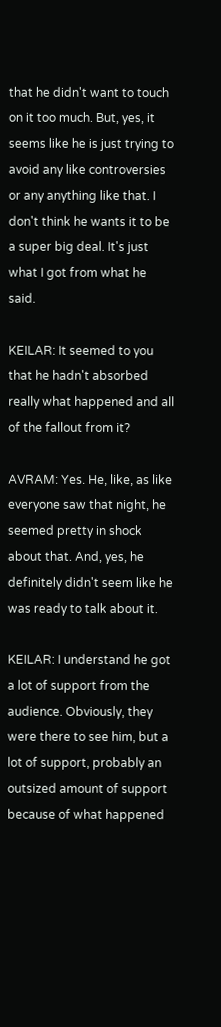that he didn't want to touch on it too much. But, yes, it seems like he is just trying to avoid any like controversies or any anything like that. I don't think he wants it to be a super big deal. It's just what I got from what he said.

KEILAR: It seemed to you that he hadn't absorbed really what happened and all of the fallout from it?

AVRAM: Yes. He, like, as like everyone saw that night, he seemed pretty in shock about that. And, yes, he definitely didn't seem like he was ready to talk about it.

KEILAR: I understand he got a lot of support from the audience. Obviously, they were there to see him, but a lot of support, probably an outsized amount of support because of what happened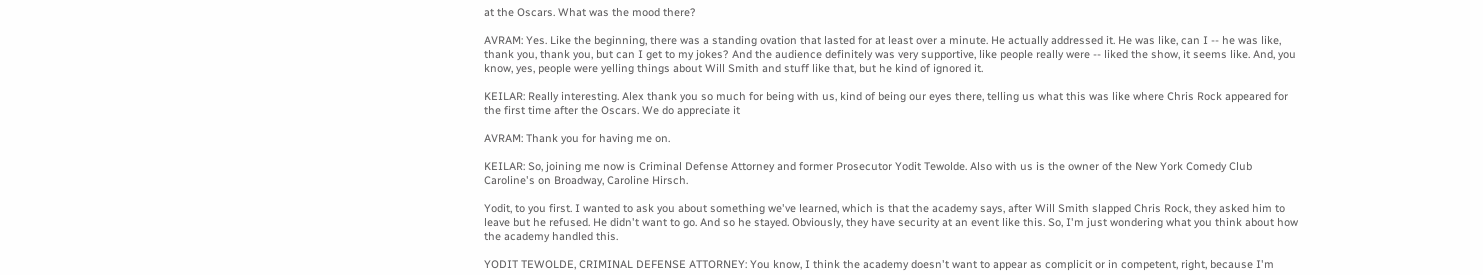at the Oscars. What was the mood there?

AVRAM: Yes. Like the beginning, there was a standing ovation that lasted for at least over a minute. He actually addressed it. He was like, can I -- he was like, thank you, thank you, but can I get to my jokes? And the audience definitely was very supportive, like people really were -- liked the show, it seems like. And, you know, yes, people were yelling things about Will Smith and stuff like that, but he kind of ignored it.

KEILAR: Really interesting. Alex thank you so much for being with us, kind of being our eyes there, telling us what this was like where Chris Rock appeared for the first time after the Oscars. We do appreciate it

AVRAM: Thank you for having me on.

KEILAR: So, joining me now is Criminal Defense Attorney and former Prosecutor Yodit Tewolde. Also with us is the owner of the New York Comedy Club Caroline's on Broadway, Caroline Hirsch.

Yodit, to you first. I wanted to ask you about something we've learned, which is that the academy says, after Will Smith slapped Chris Rock, they asked him to leave but he refused. He didn't want to go. And so he stayed. Obviously, they have security at an event like this. So, I'm just wondering what you think about how the academy handled this.

YODIT TEWOLDE, CRIMINAL DEFENSE ATTORNEY: You know, I think the academy doesn't want to appear as complicit or in competent, right, because I'm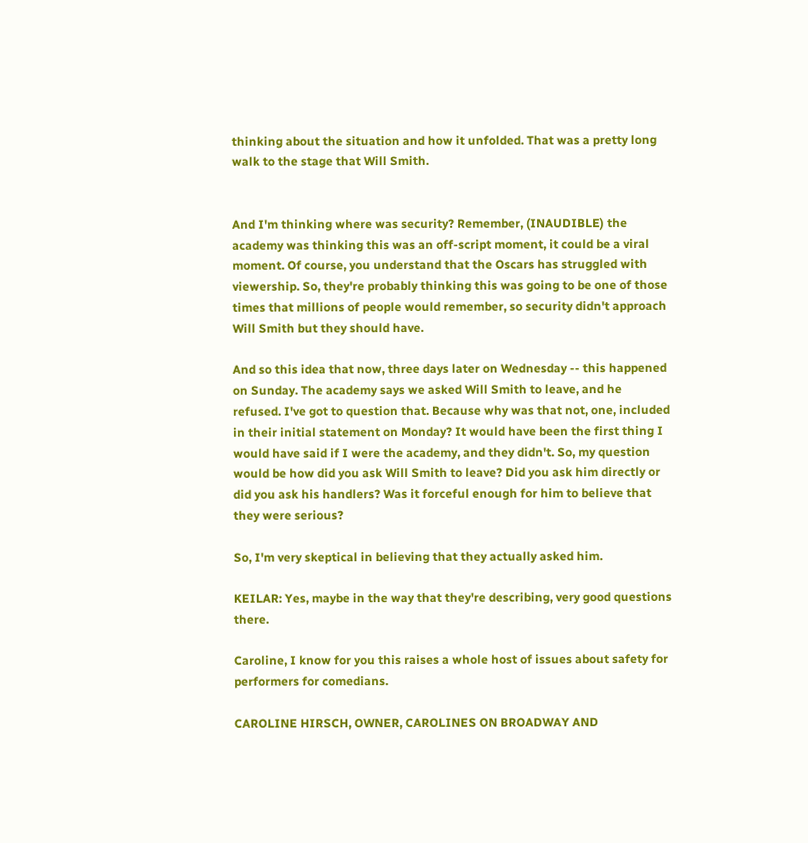thinking about the situation and how it unfolded. That was a pretty long walk to the stage that Will Smith.


And I'm thinking where was security? Remember, (INAUDIBLE) the academy was thinking this was an off-script moment, it could be a viral moment. Of course, you understand that the Oscars has struggled with viewership. So, they're probably thinking this was going to be one of those times that millions of people would remember, so security didn't approach Will Smith but they should have.

And so this idea that now, three days later on Wednesday -- this happened on Sunday. The academy says we asked Will Smith to leave, and he refused. I've got to question that. Because why was that not, one, included in their initial statement on Monday? It would have been the first thing I would have said if I were the academy, and they didn't. So, my question would be how did you ask Will Smith to leave? Did you ask him directly or did you ask his handlers? Was it forceful enough for him to believe that they were serious?

So, I'm very skeptical in believing that they actually asked him.

KEILAR: Yes, maybe in the way that they're describing, very good questions there.

Caroline, I know for you this raises a whole host of issues about safety for performers for comedians.

CAROLINE HIRSCH, OWNER, CAROLINES ON BROADWAY AND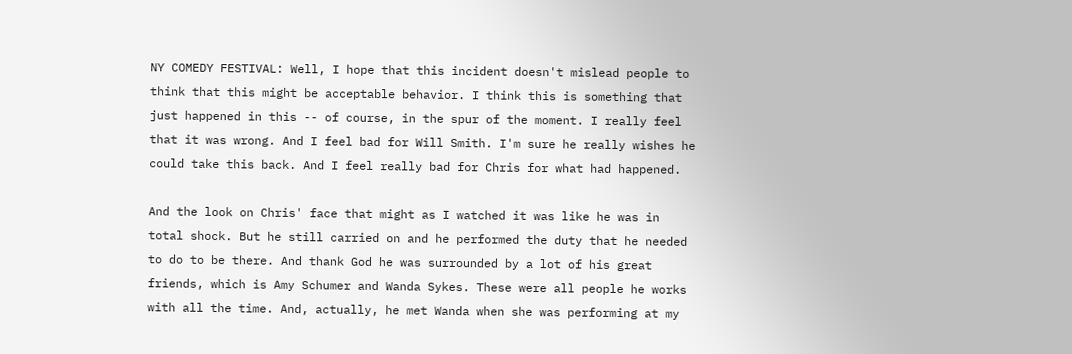NY COMEDY FESTIVAL: Well, I hope that this incident doesn't mislead people to think that this might be acceptable behavior. I think this is something that just happened in this -- of course, in the spur of the moment. I really feel that it was wrong. And I feel bad for Will Smith. I'm sure he really wishes he could take this back. And I feel really bad for Chris for what had happened.

And the look on Chris' face that might as I watched it was like he was in total shock. But he still carried on and he performed the duty that he needed to do to be there. And thank God he was surrounded by a lot of his great friends, which is Amy Schumer and Wanda Sykes. These were all people he works with all the time. And, actually, he met Wanda when she was performing at my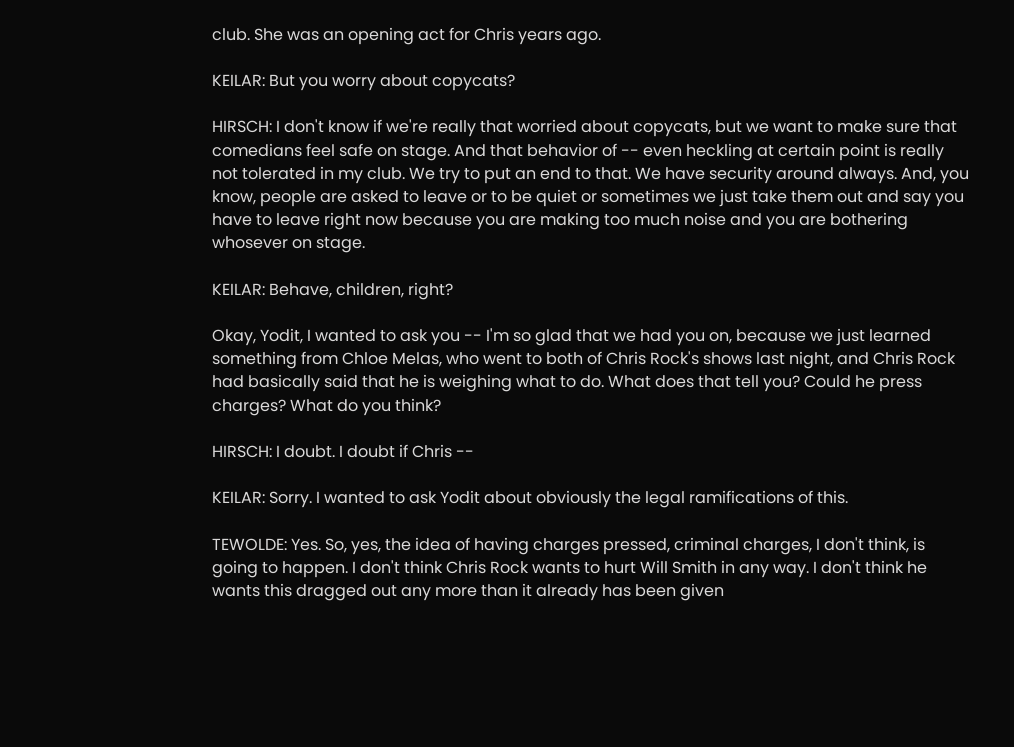club. She was an opening act for Chris years ago.

KEILAR: But you worry about copycats?

HIRSCH: I don't know if we're really that worried about copycats, but we want to make sure that comedians feel safe on stage. And that behavior of -- even heckling at certain point is really not tolerated in my club. We try to put an end to that. We have security around always. And, you know, people are asked to leave or to be quiet or sometimes we just take them out and say you have to leave right now because you are making too much noise and you are bothering whosever on stage.

KEILAR: Behave, children, right?

Okay, Yodit, I wanted to ask you -- I'm so glad that we had you on, because we just learned something from Chloe Melas, who went to both of Chris Rock's shows last night, and Chris Rock had basically said that he is weighing what to do. What does that tell you? Could he press charges? What do you think?

HIRSCH: I doubt. I doubt if Chris --

KEILAR: Sorry. I wanted to ask Yodit about obviously the legal ramifications of this.

TEWOLDE: Yes. So, yes, the idea of having charges pressed, criminal charges, I don't think, is going to happen. I don't think Chris Rock wants to hurt Will Smith in any way. I don't think he wants this dragged out any more than it already has been given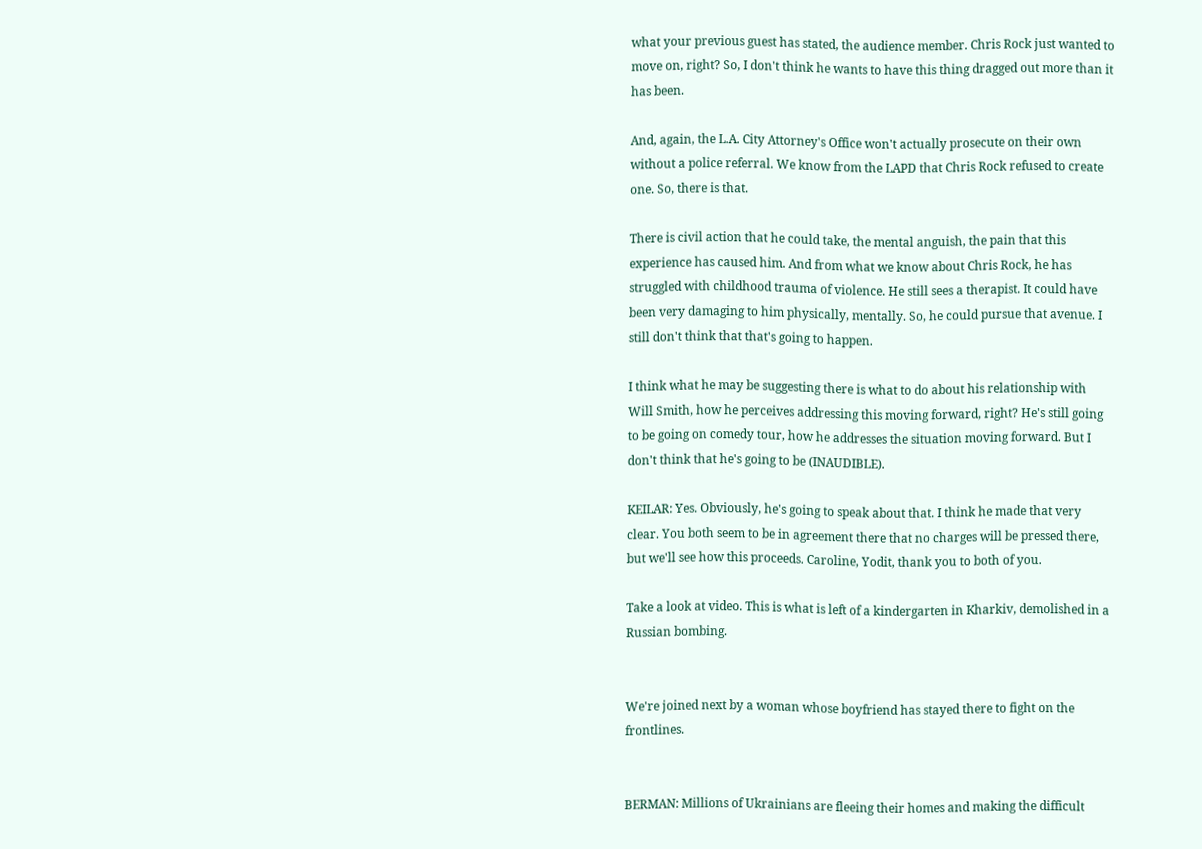what your previous guest has stated, the audience member. Chris Rock just wanted to move on, right? So, I don't think he wants to have this thing dragged out more than it has been.

And, again, the L.A. City Attorney's Office won't actually prosecute on their own without a police referral. We know from the LAPD that Chris Rock refused to create one. So, there is that.

There is civil action that he could take, the mental anguish, the pain that this experience has caused him. And from what we know about Chris Rock, he has struggled with childhood trauma of violence. He still sees a therapist. It could have been very damaging to him physically, mentally. So, he could pursue that avenue. I still don't think that that's going to happen.

I think what he may be suggesting there is what to do about his relationship with Will Smith, how he perceives addressing this moving forward, right? He's still going to be going on comedy tour, how he addresses the situation moving forward. But I don't think that he's going to be (INAUDIBLE).

KEILAR: Yes. Obviously, he's going to speak about that. I think he made that very clear. You both seem to be in agreement there that no charges will be pressed there, but we'll see how this proceeds. Caroline, Yodit, thank you to both of you.

Take a look at video. This is what is left of a kindergarten in Kharkiv, demolished in a Russian bombing.


We're joined next by a woman whose boyfriend has stayed there to fight on the frontlines.


BERMAN: Millions of Ukrainians are fleeing their homes and making the difficult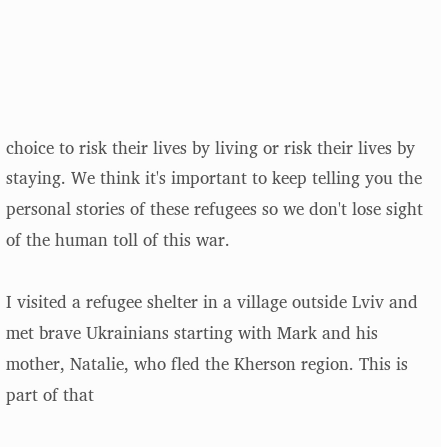choice to risk their lives by living or risk their lives by staying. We think it's important to keep telling you the personal stories of these refugees so we don't lose sight of the human toll of this war.

I visited a refugee shelter in a village outside Lviv and met brave Ukrainians starting with Mark and his mother, Natalie, who fled the Kherson region. This is part of that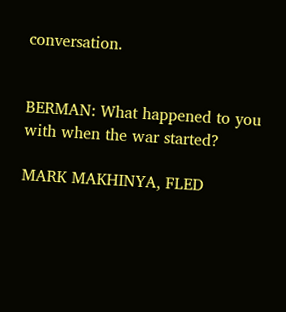conversation.


BERMAN: What happened to you with when the war started?

MARK MAKHINYA, FLED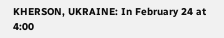KHERSON, UKRAINE: In February 24 at 4:00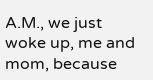A.M., we just woke up, me and mom, because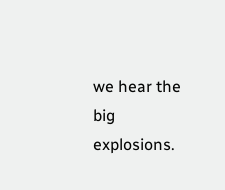we hear the big explosions.